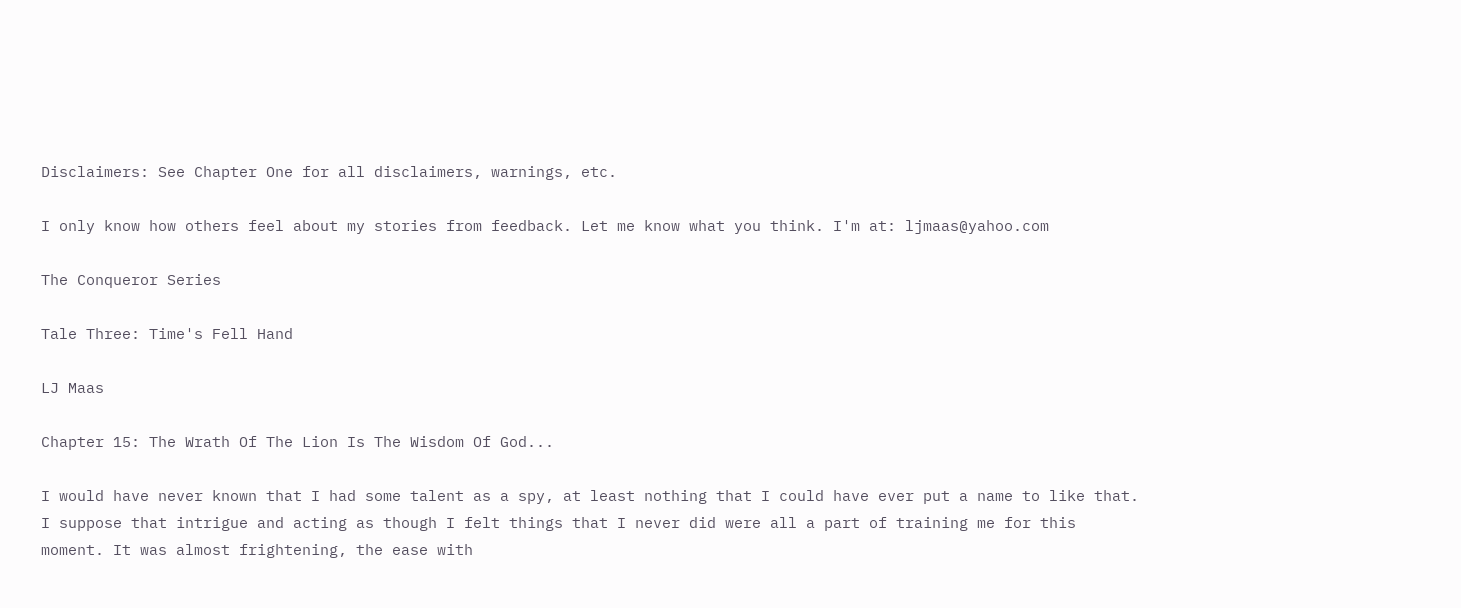Disclaimers: See Chapter One for all disclaimers, warnings, etc.

I only know how others feel about my stories from feedback. Let me know what you think. I'm at: ljmaas@yahoo.com

The Conqueror Series

Tale Three: Time's Fell Hand

LJ Maas

Chapter 15: The Wrath Of The Lion Is The Wisdom Of God...

I would have never known that I had some talent as a spy, at least nothing that I could have ever put a name to like that. I suppose that intrigue and acting as though I felt things that I never did were all a part of training me for this moment. It was almost frightening, the ease with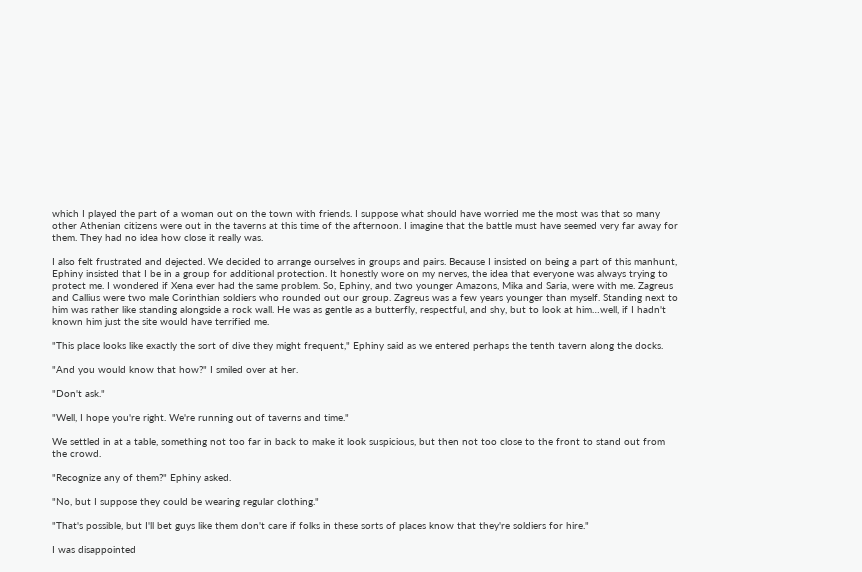which I played the part of a woman out on the town with friends. I suppose what should have worried me the most was that so many other Athenian citizens were out in the taverns at this time of the afternoon. I imagine that the battle must have seemed very far away for them. They had no idea how close it really was.

I also felt frustrated and dejected. We decided to arrange ourselves in groups and pairs. Because I insisted on being a part of this manhunt, Ephiny insisted that I be in a group for additional protection. It honestly wore on my nerves, the idea that everyone was always trying to protect me. I wondered if Xena ever had the same problem. So, Ephiny, and two younger Amazons, Mika and Saria, were with me. Zagreus and Callius were two male Corinthian soldiers who rounded out our group. Zagreus was a few years younger than myself. Standing next to him was rather like standing alongside a rock wall. He was as gentle as a butterfly, respectful, and shy, but to look at him…well, if I hadn't known him just the site would have terrified me.

"This place looks like exactly the sort of dive they might frequent," Ephiny said as we entered perhaps the tenth tavern along the docks.

"And you would know that how?" I smiled over at her.

"Don't ask."

"Well, I hope you're right. We're running out of taverns and time."

We settled in at a table, something not too far in back to make it look suspicious, but then not too close to the front to stand out from the crowd.

"Recognize any of them?" Ephiny asked.

"No, but I suppose they could be wearing regular clothing."

"That's possible, but I'll bet guys like them don't care if folks in these sorts of places know that they're soldiers for hire."

I was disappointed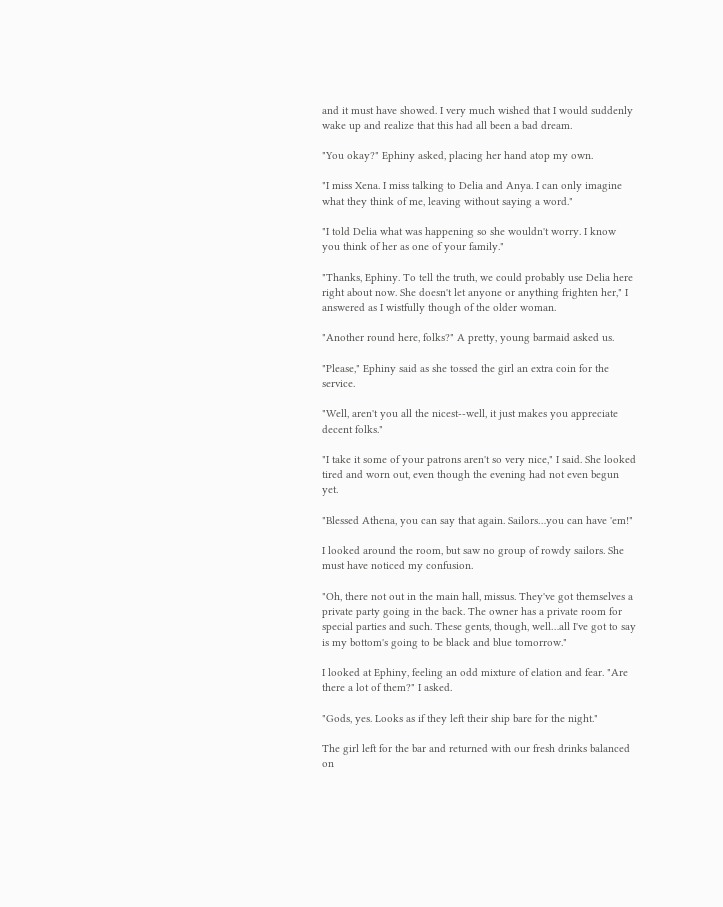and it must have showed. I very much wished that I would suddenly wake up and realize that this had all been a bad dream.

"You okay?" Ephiny asked, placing her hand atop my own.

"I miss Xena. I miss talking to Delia and Anya. I can only imagine what they think of me, leaving without saying a word."

"I told Delia what was happening so she wouldn't worry. I know you think of her as one of your family."

"Thanks, Ephiny. To tell the truth, we could probably use Delia here right about now. She doesn't let anyone or anything frighten her," I answered as I wistfully though of the older woman.

"Another round here, folks?" A pretty, young barmaid asked us.

"Please," Ephiny said as she tossed the girl an extra coin for the service.

"Well, aren't you all the nicest--well, it just makes you appreciate decent folks."

"I take it some of your patrons aren't so very nice," I said. She looked tired and worn out, even though the evening had not even begun yet.

"Blessed Athena, you can say that again. Sailors…you can have 'em!"

I looked around the room, but saw no group of rowdy sailors. She must have noticed my confusion.

"Oh, there not out in the main hall, missus. They've got themselves a private party going in the back. The owner has a private room for special parties and such. These gents, though, well…all I've got to say is my bottom's going to be black and blue tomorrow."

I looked at Ephiny, feeling an odd mixture of elation and fear. "Are there a lot of them?" I asked.

"Gods, yes. Looks as if they left their ship bare for the night."

The girl left for the bar and returned with our fresh drinks balanced on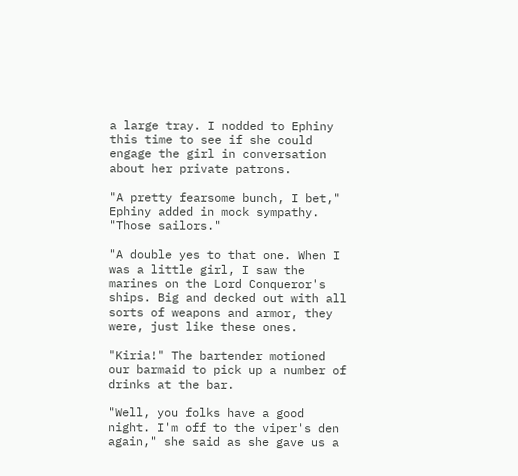a large tray. I nodded to Ephiny this time to see if she could engage the girl in conversation about her private patrons.

"A pretty fearsome bunch, I bet," Ephiny added in mock sympathy. "Those sailors."

"A double yes to that one. When I was a little girl, I saw the marines on the Lord Conqueror's ships. Big and decked out with all sorts of weapons and armor, they were, just like these ones.

"Kiria!" The bartender motioned our barmaid to pick up a number of drinks at the bar.

"Well, you folks have a good night. I'm off to the viper's den again," she said as she gave us a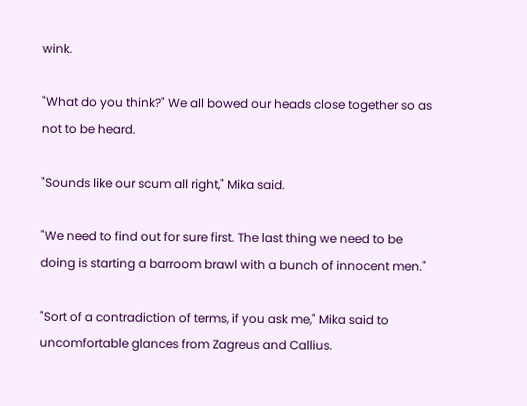wink.

"What do you think?" We all bowed our heads close together so as not to be heard.

"Sounds like our scum all right," Mika said.

"We need to find out for sure first. The last thing we need to be doing is starting a barroom brawl with a bunch of innocent men."

"Sort of a contradiction of terms, if you ask me," Mika said to uncomfortable glances from Zagreus and Callius.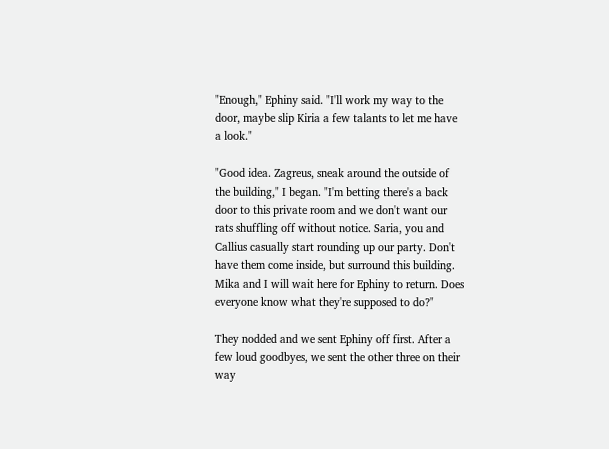"Enough," Ephiny said. "I'll work my way to the door, maybe slip Kiria a few talants to let me have a look."

"Good idea. Zagreus, sneak around the outside of the building," I began. "I'm betting there's a back door to this private room and we don't want our rats shuffling off without notice. Saria, you and Callius casually start rounding up our party. Don't have them come inside, but surround this building. Mika and I will wait here for Ephiny to return. Does everyone know what they're supposed to do?"

They nodded and we sent Ephiny off first. After a few loud goodbyes, we sent the other three on their way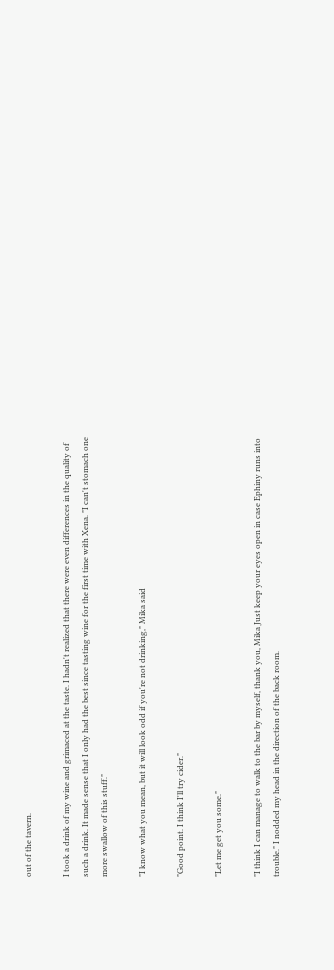out of the tavern.

I took a drink of my wine and grimaced at the taste. I hadn't realized that there were even differences in the quality of such a drink. It made sense that I only had the best since tasting wine for the first time with Xena. "I can't stomach one more swallow of this stuff."

"I know what you mean, but it will look odd if you're not drinking," Mika said

"Good point. I think I'll try cider."

"Let me get you some."

"I think I can manage to walk to the bar by myself, thank you, Mika Just keep your eyes open in case Ephiny runs into trouble." I nodded my head in the direction of the back room.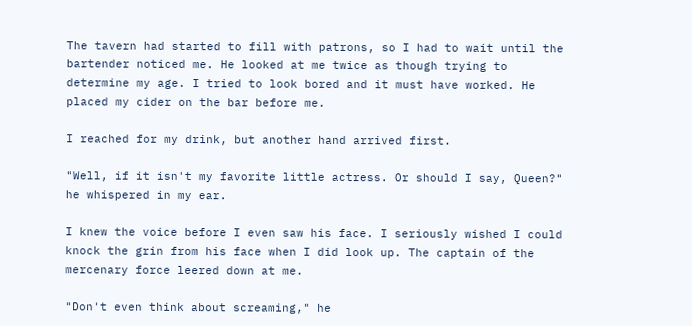The tavern had started to fill with patrons, so I had to wait until the bartender noticed me. He looked at me twice as though trying to determine my age. I tried to look bored and it must have worked. He placed my cider on the bar before me.

I reached for my drink, but another hand arrived first.

"Well, if it isn't my favorite little actress. Or should I say, Queen?" he whispered in my ear.

I knew the voice before I even saw his face. I seriously wished I could knock the grin from his face when I did look up. The captain of the mercenary force leered down at me.

"Don't even think about screaming," he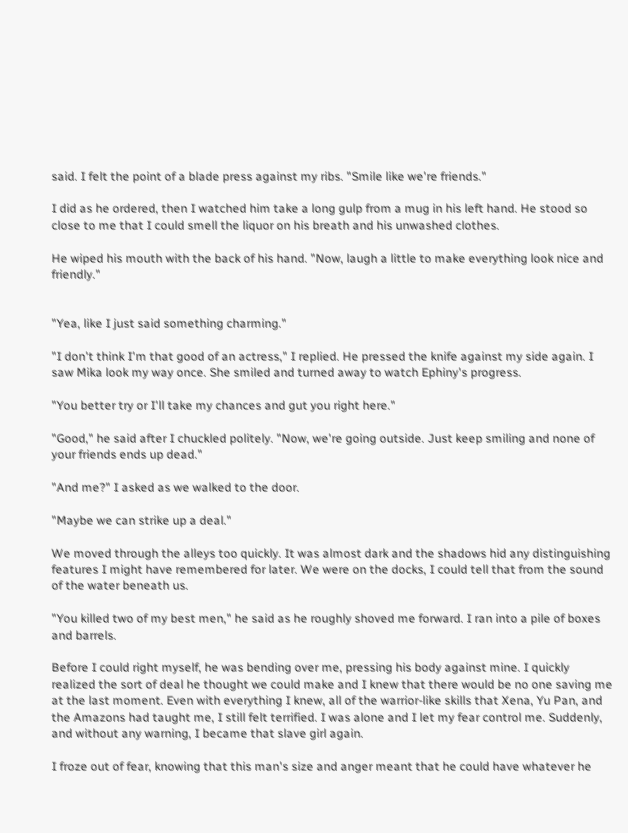said. I felt the point of a blade press against my ribs. "Smile like we're friends."

I did as he ordered, then I watched him take a long gulp from a mug in his left hand. He stood so close to me that I could smell the liquor on his breath and his unwashed clothes.

He wiped his mouth with the back of his hand. "Now, laugh a little to make everything look nice and friendly."


"Yea, like I just said something charming."

"I don't think I'm that good of an actress," I replied. He pressed the knife against my side again. I saw Mika look my way once. She smiled and turned away to watch Ephiny's progress.

"You better try or I'll take my chances and gut you right here."

"Good," he said after I chuckled politely. "Now, we're going outside. Just keep smiling and none of your friends ends up dead."

"And me?" I asked as we walked to the door.

"Maybe we can strike up a deal."

We moved through the alleys too quickly. It was almost dark and the shadows hid any distinguishing features I might have remembered for later. We were on the docks, I could tell that from the sound of the water beneath us.

"You killed two of my best men," he said as he roughly shoved me forward. I ran into a pile of boxes and barrels.

Before I could right myself, he was bending over me, pressing his body against mine. I quickly realized the sort of deal he thought we could make and I knew that there would be no one saving me at the last moment. Even with everything I knew, all of the warrior-like skills that Xena, Yu Pan, and the Amazons had taught me, I still felt terrified. I was alone and I let my fear control me. Suddenly, and without any warning, I became that slave girl again.

I froze out of fear, knowing that this man's size and anger meant that he could have whatever he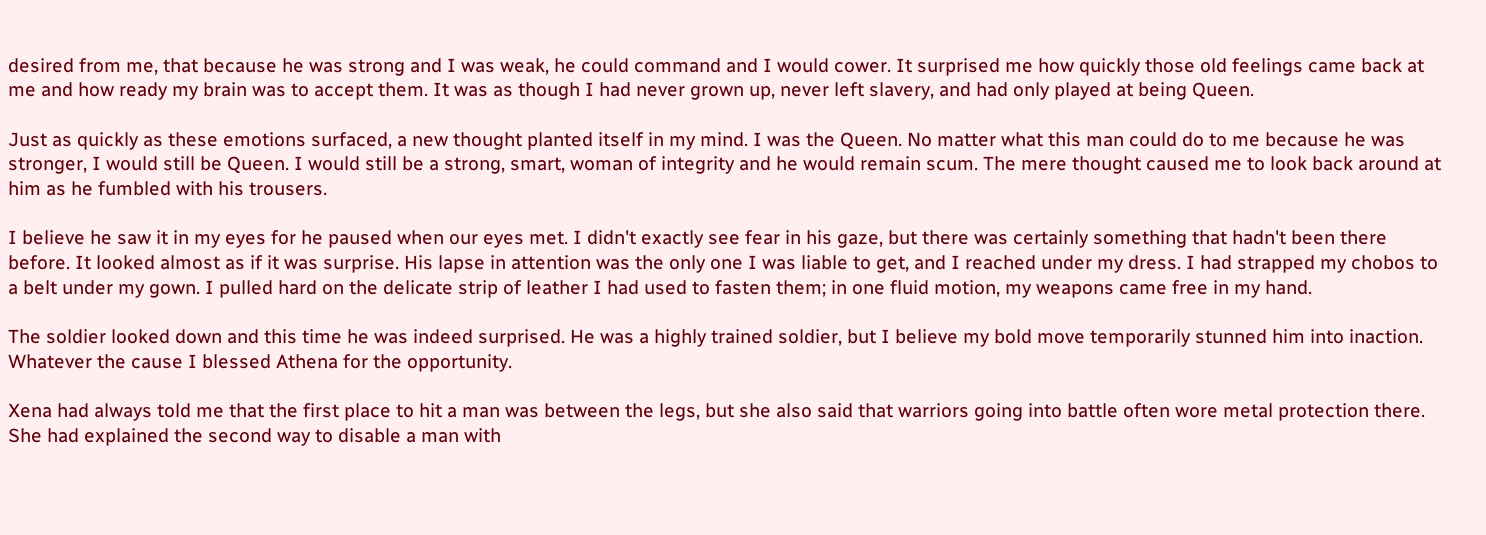desired from me, that because he was strong and I was weak, he could command and I would cower. It surprised me how quickly those old feelings came back at me and how ready my brain was to accept them. It was as though I had never grown up, never left slavery, and had only played at being Queen.

Just as quickly as these emotions surfaced, a new thought planted itself in my mind. I was the Queen. No matter what this man could do to me because he was stronger, I would still be Queen. I would still be a strong, smart, woman of integrity and he would remain scum. The mere thought caused me to look back around at him as he fumbled with his trousers.

I believe he saw it in my eyes for he paused when our eyes met. I didn't exactly see fear in his gaze, but there was certainly something that hadn't been there before. It looked almost as if it was surprise. His lapse in attention was the only one I was liable to get, and I reached under my dress. I had strapped my chobos to a belt under my gown. I pulled hard on the delicate strip of leather I had used to fasten them; in one fluid motion, my weapons came free in my hand.

The soldier looked down and this time he was indeed surprised. He was a highly trained soldier, but I believe my bold move temporarily stunned him into inaction. Whatever the cause I blessed Athena for the opportunity.

Xena had always told me that the first place to hit a man was between the legs, but she also said that warriors going into battle often wore metal protection there. She had explained the second way to disable a man with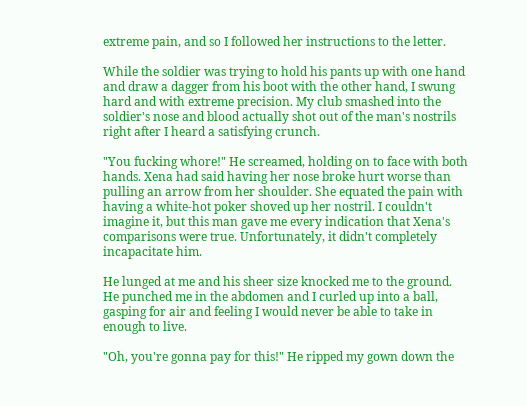extreme pain, and so I followed her instructions to the letter.

While the soldier was trying to hold his pants up with one hand and draw a dagger from his boot with the other hand, I swung hard and with extreme precision. My club smashed into the soldier's nose and blood actually shot out of the man's nostrils right after I heard a satisfying crunch.

"You fucking whore!" He screamed, holding on to face with both hands. Xena had said having her nose broke hurt worse than pulling an arrow from her shoulder. She equated the pain with having a white-hot poker shoved up her nostril. I couldn't imagine it, but this man gave me every indication that Xena's comparisons were true. Unfortunately, it didn't completely incapacitate him.

He lunged at me and his sheer size knocked me to the ground. He punched me in the abdomen and I curled up into a ball, gasping for air and feeling I would never be able to take in enough to live.

"Oh, you're gonna pay for this!" He ripped my gown down the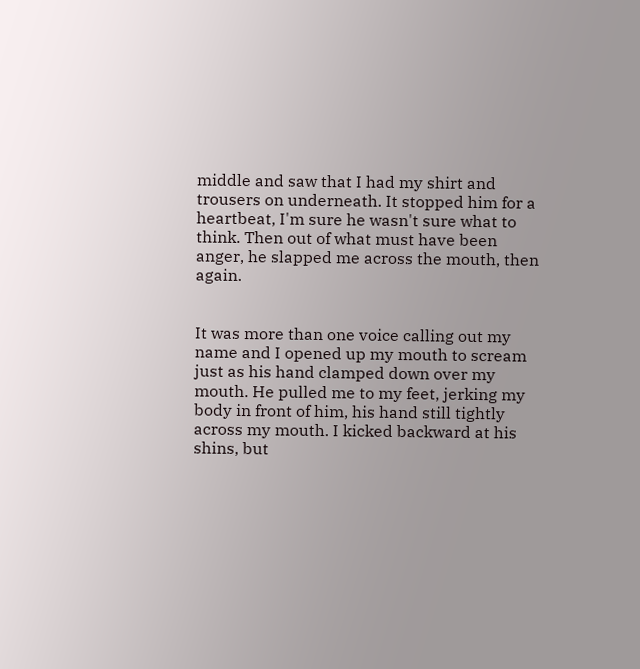middle and saw that I had my shirt and trousers on underneath. It stopped him for a heartbeat, I'm sure he wasn't sure what to think. Then out of what must have been anger, he slapped me across the mouth, then again.


It was more than one voice calling out my name and I opened up my mouth to scream just as his hand clamped down over my mouth. He pulled me to my feet, jerking my body in front of him, his hand still tightly across my mouth. I kicked backward at his shins, but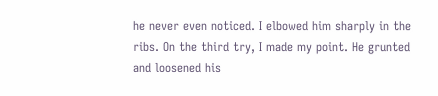he never even noticed. I elbowed him sharply in the ribs. On the third try, I made my point. He grunted and loosened his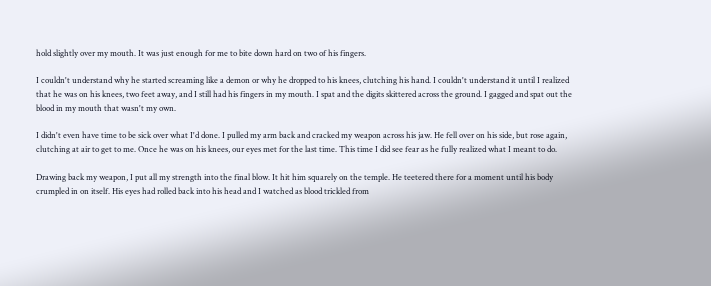hold slightly over my mouth. It was just enough for me to bite down hard on two of his fingers.

I couldn't understand why he started screaming like a demon or why he dropped to his knees, clutching his hand. I couldn't understand it until I realized that he was on his knees, two feet away, and I still had his fingers in my mouth. I spat and the digits skittered across the ground. I gagged and spat out the blood in my mouth that wasn't my own.

I didn't even have time to be sick over what I'd done. I pulled my arm back and cracked my weapon across his jaw. He fell over on his side, but rose again, clutching at air to get to me. Once he was on his knees, our eyes met for the last time. This time I did see fear as he fully realized what I meant to do.

Drawing back my weapon, I put all my strength into the final blow. It hit him squarely on the temple. He teetered there for a moment until his body crumpled in on itself. His eyes had rolled back into his head and I watched as blood trickled from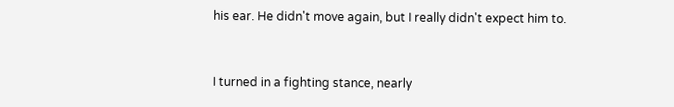his ear. He didn't move again, but I really didn't expect him to.


I turned in a fighting stance, nearly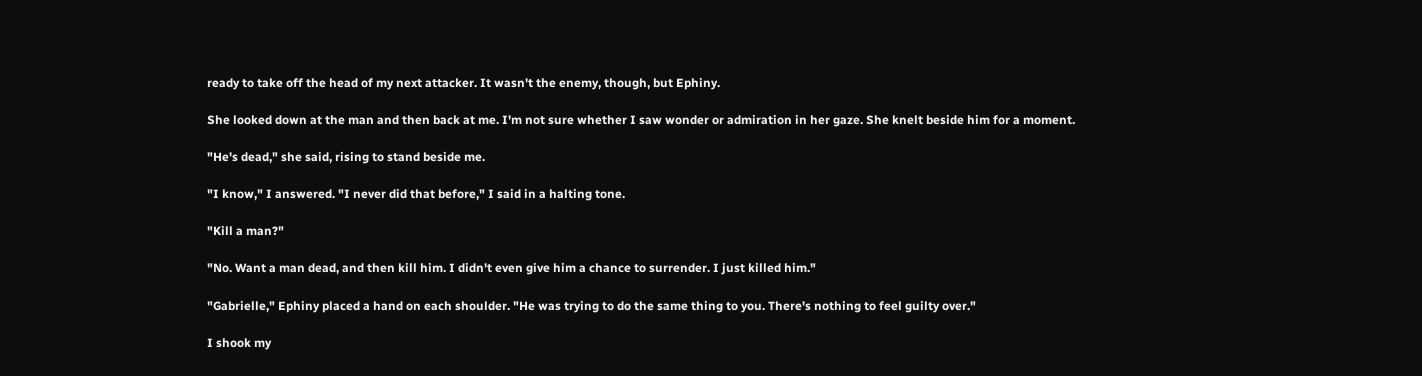ready to take off the head of my next attacker. It wasn't the enemy, though, but Ephiny.

She looked down at the man and then back at me. I'm not sure whether I saw wonder or admiration in her gaze. She knelt beside him for a moment.

"He's dead," she said, rising to stand beside me.

"I know," I answered. "I never did that before," I said in a halting tone.

"Kill a man?"

"No. Want a man dead, and then kill him. I didn't even give him a chance to surrender. I just killed him."

"Gabrielle," Ephiny placed a hand on each shoulder. "He was trying to do the same thing to you. There's nothing to feel guilty over."

I shook my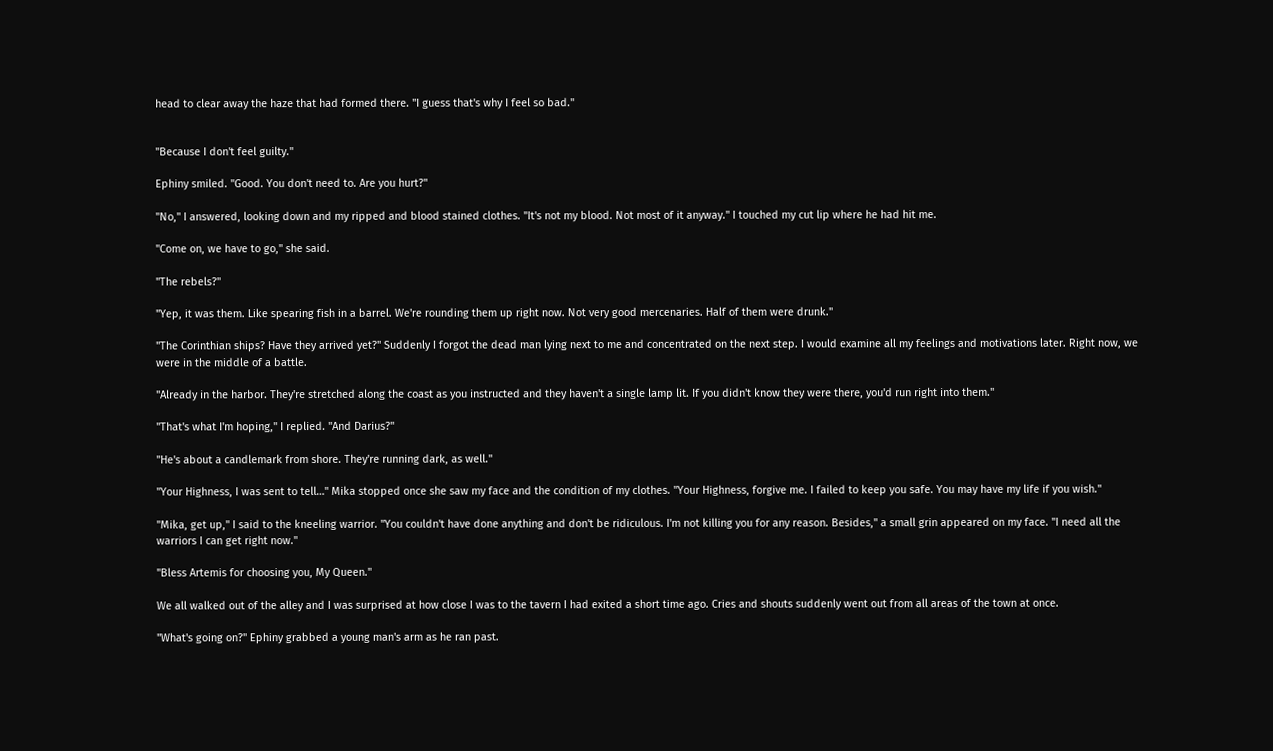head to clear away the haze that had formed there. "I guess that's why I feel so bad."


"Because I don't feel guilty."

Ephiny smiled. "Good. You don't need to. Are you hurt?"

"No," I answered, looking down and my ripped and blood stained clothes. "It's not my blood. Not most of it anyway." I touched my cut lip where he had hit me.

"Come on, we have to go," she said.

"The rebels?"

"Yep, it was them. Like spearing fish in a barrel. We're rounding them up right now. Not very good mercenaries. Half of them were drunk."

"The Corinthian ships? Have they arrived yet?" Suddenly I forgot the dead man lying next to me and concentrated on the next step. I would examine all my feelings and motivations later. Right now, we were in the middle of a battle.

"Already in the harbor. They're stretched along the coast as you instructed and they haven't a single lamp lit. If you didn't know they were there, you'd run right into them."

"That's what I'm hoping," I replied. "And Darius?"

"He's about a candlemark from shore. They're running dark, as well."

"Your Highness, I was sent to tell…" Mika stopped once she saw my face and the condition of my clothes. "Your Highness, forgive me. I failed to keep you safe. You may have my life if you wish."

"Mika, get up," I said to the kneeling warrior. "You couldn't have done anything and don't be ridiculous. I'm not killing you for any reason. Besides," a small grin appeared on my face. "I need all the warriors I can get right now."

"Bless Artemis for choosing you, My Queen."

We all walked out of the alley and I was surprised at how close I was to the tavern I had exited a short time ago. Cries and shouts suddenly went out from all areas of the town at once.

"What's going on?" Ephiny grabbed a young man's arm as he ran past.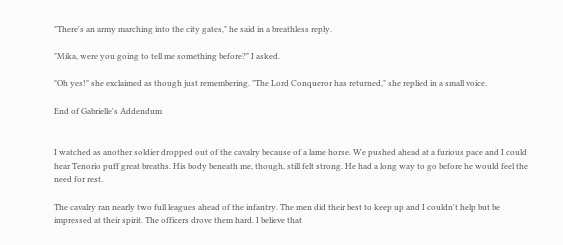"There's an army marching into the city gates," he said in a breathless reply.

"Mika, were you going to tell me something before?" I asked.

"Oh yes!" she exclaimed as though just remembering. "The Lord Conqueror has returned," she replied in a small voice.

End of Gabrielle's Addendum


I watched as another soldier dropped out of the cavalry because of a lame horse. We pushed ahead at a furious pace and I could hear Tenorio puff great breaths. His body beneath me, though, still felt strong. He had a long way to go before he would feel the need for rest.

The cavalry ran nearly two full leagues ahead of the infantry. The men did their best to keep up and I couldn't help but be impressed at their spirit. The officers drove them hard. I believe that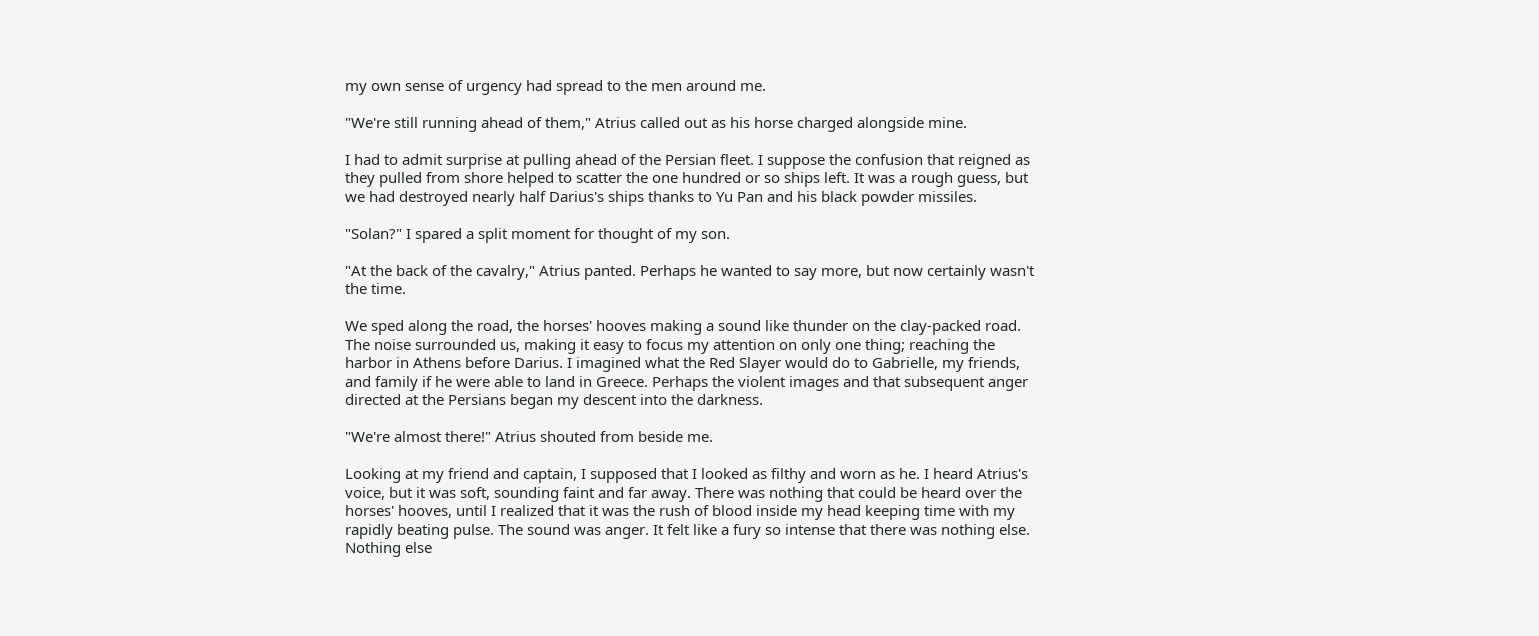my own sense of urgency had spread to the men around me.

"We're still running ahead of them," Atrius called out as his horse charged alongside mine.

I had to admit surprise at pulling ahead of the Persian fleet. I suppose the confusion that reigned as they pulled from shore helped to scatter the one hundred or so ships left. It was a rough guess, but we had destroyed nearly half Darius's ships thanks to Yu Pan and his black powder missiles.

"Solan?" I spared a split moment for thought of my son.

"At the back of the cavalry," Atrius panted. Perhaps he wanted to say more, but now certainly wasn't the time.

We sped along the road, the horses' hooves making a sound like thunder on the clay-packed road. The noise surrounded us, making it easy to focus my attention on only one thing; reaching the harbor in Athens before Darius. I imagined what the Red Slayer would do to Gabrielle, my friends, and family if he were able to land in Greece. Perhaps the violent images and that subsequent anger directed at the Persians began my descent into the darkness.

"We're almost there!" Atrius shouted from beside me.

Looking at my friend and captain, I supposed that I looked as filthy and worn as he. I heard Atrius's voice, but it was soft, sounding faint and far away. There was nothing that could be heard over the horses' hooves, until I realized that it was the rush of blood inside my head keeping time with my rapidly beating pulse. The sound was anger. It felt like a fury so intense that there was nothing else. Nothing else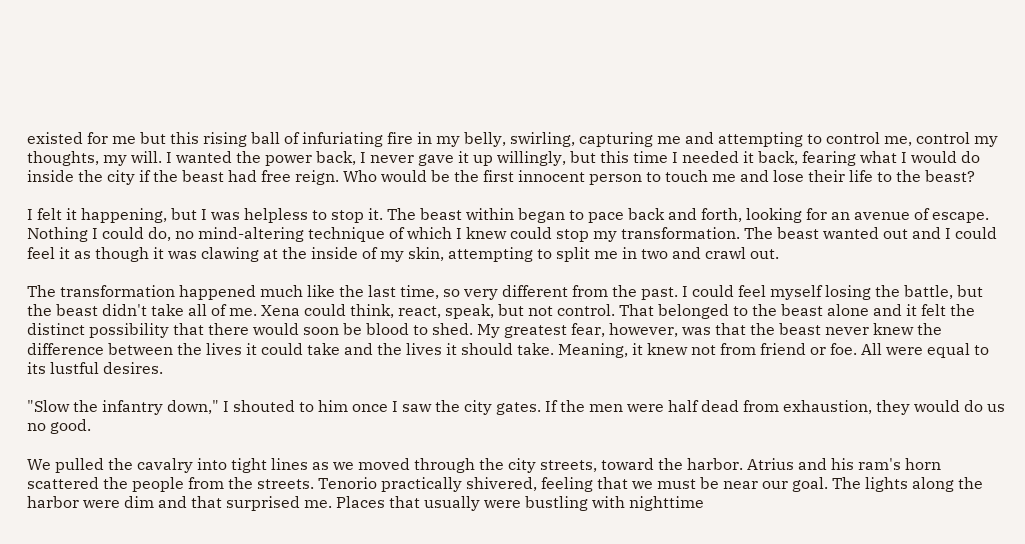existed for me but this rising ball of infuriating fire in my belly, swirling, capturing me and attempting to control me, control my thoughts, my will. I wanted the power back, I never gave it up willingly, but this time I needed it back, fearing what I would do inside the city if the beast had free reign. Who would be the first innocent person to touch me and lose their life to the beast?

I felt it happening, but I was helpless to stop it. The beast within began to pace back and forth, looking for an avenue of escape. Nothing I could do, no mind-altering technique of which I knew could stop my transformation. The beast wanted out and I could feel it as though it was clawing at the inside of my skin, attempting to split me in two and crawl out.

The transformation happened much like the last time, so very different from the past. I could feel myself losing the battle, but the beast didn't take all of me. Xena could think, react, speak, but not control. That belonged to the beast alone and it felt the distinct possibility that there would soon be blood to shed. My greatest fear, however, was that the beast never knew the difference between the lives it could take and the lives it should take. Meaning, it knew not from friend or foe. All were equal to its lustful desires.

"Slow the infantry down," I shouted to him once I saw the city gates. If the men were half dead from exhaustion, they would do us no good.

We pulled the cavalry into tight lines as we moved through the city streets, toward the harbor. Atrius and his ram's horn scattered the people from the streets. Tenorio practically shivered, feeling that we must be near our goal. The lights along the harbor were dim and that surprised me. Places that usually were bustling with nighttime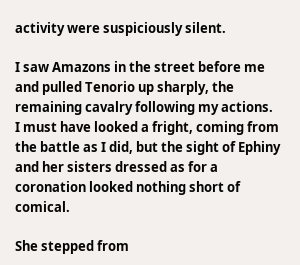activity were suspiciously silent.

I saw Amazons in the street before me and pulled Tenorio up sharply, the remaining cavalry following my actions. I must have looked a fright, coming from the battle as I did, but the sight of Ephiny and her sisters dressed as for a coronation looked nothing short of comical.

She stepped from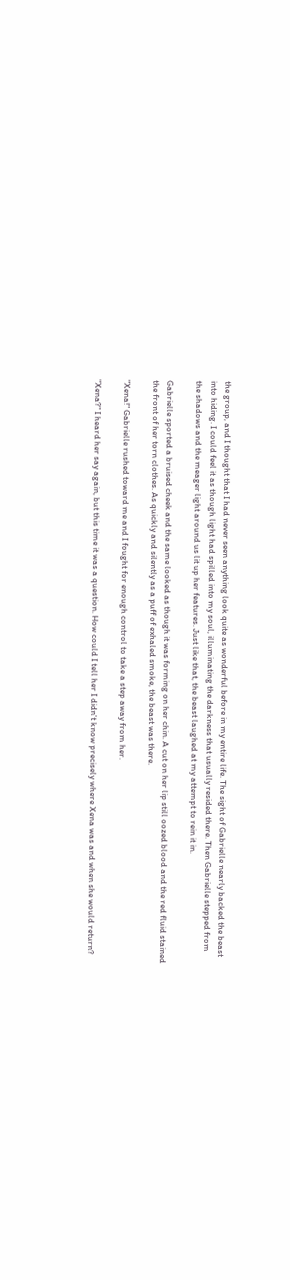the group, and I thought that I had never seen anything look quite as wonderful before in my entire life. The sight of Gabrielle nearly backed the beast into hiding. I could feel it as though light had spilled into my soul, illuminating the darkness that usually resided there. Then Gabrielle stepped from the shadows and the meager light around us lit up her features. Just like that, the beast laughed at my attempt to rein it in.

Gabrielle sported a bruised cheek and the same looked as though it was forming on her chin. A cut on her lip still oozed blood and the red fluid stained the front of her torn clothes. As quickly and silently as a puff of exhaled smoke, the beast was there.

"Xena!" Gabrielle rushed toward me and I fought for enough control to take a step away from her.

"Xena?" I heard her say again, but this time it was a question. How could I tell her I didn't know precisely where Xena was and when she would return?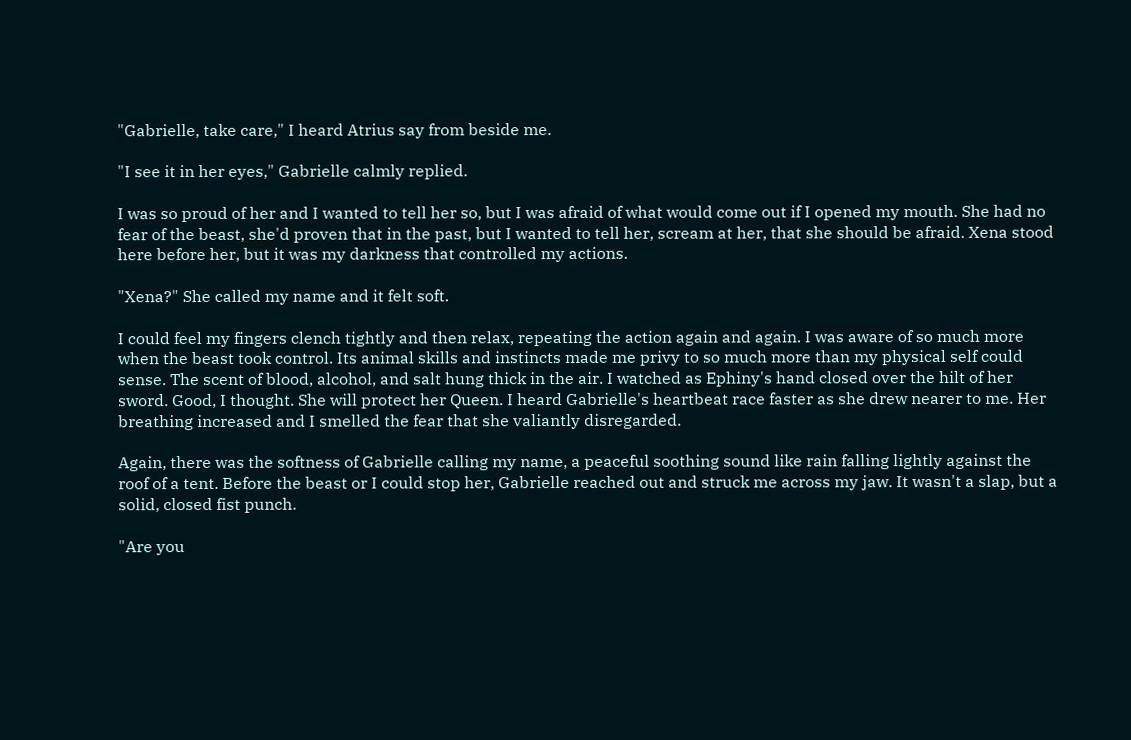"Gabrielle, take care," I heard Atrius say from beside me.

"I see it in her eyes," Gabrielle calmly replied.

I was so proud of her and I wanted to tell her so, but I was afraid of what would come out if I opened my mouth. She had no fear of the beast, she'd proven that in the past, but I wanted to tell her, scream at her, that she should be afraid. Xena stood here before her, but it was my darkness that controlled my actions.

"Xena?" She called my name and it felt soft.

I could feel my fingers clench tightly and then relax, repeating the action again and again. I was aware of so much more when the beast took control. Its animal skills and instincts made me privy to so much more than my physical self could sense. The scent of blood, alcohol, and salt hung thick in the air. I watched as Ephiny's hand closed over the hilt of her sword. Good, I thought. She will protect her Queen. I heard Gabrielle's heartbeat race faster as she drew nearer to me. Her breathing increased and I smelled the fear that she valiantly disregarded.

Again, there was the softness of Gabrielle calling my name, a peaceful soothing sound like rain falling lightly against the roof of a tent. Before the beast or I could stop her, Gabrielle reached out and struck me across my jaw. It wasn't a slap, but a solid, closed fist punch.

"Are you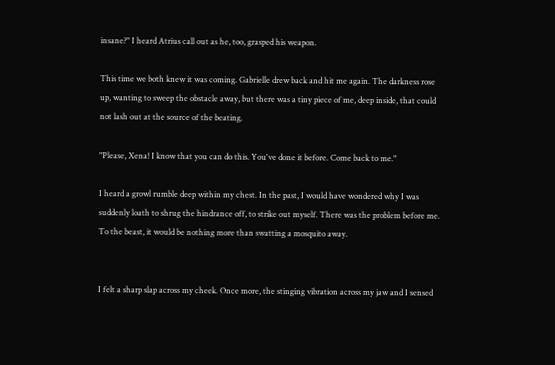insane?" I heard Atrius call out as he, too, grasped his weapon.

This time we both knew it was coming. Gabrielle drew back and hit me again. The darkness rose up, wanting to sweep the obstacle away, but there was a tiny piece of me, deep inside, that could not lash out at the source of the beating.

"Please, Xena! I know that you can do this. You've done it before. Come back to me."

I heard a growl rumble deep within my chest. In the past, I would have wondered why I was suddenly loath to shrug the hindrance off, to strike out myself. There was the problem before me. To the beast, it would be nothing more than swatting a mosquito away.


I felt a sharp slap across my cheek. Once more, the stinging vibration across my jaw and I sensed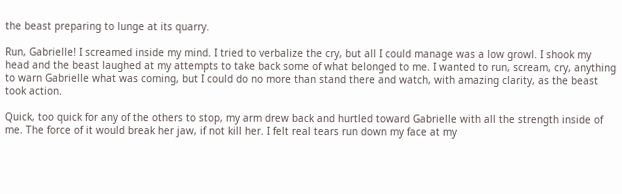the beast preparing to lunge at its quarry.

Run, Gabrielle! I screamed inside my mind. I tried to verbalize the cry, but all I could manage was a low growl. I shook my head and the beast laughed at my attempts to take back some of what belonged to me. I wanted to run, scream, cry, anything to warn Gabrielle what was coming, but I could do no more than stand there and watch, with amazing clarity, as the beast took action.

Quick, too quick for any of the others to stop, my arm drew back and hurtled toward Gabrielle with all the strength inside of me. The force of it would break her jaw, if not kill her. I felt real tears run down my face at my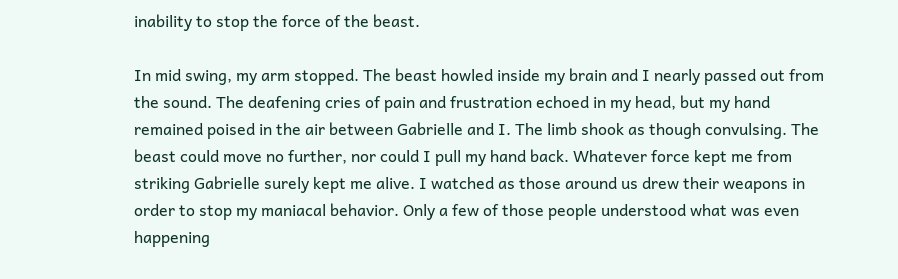inability to stop the force of the beast.

In mid swing, my arm stopped. The beast howled inside my brain and I nearly passed out from the sound. The deafening cries of pain and frustration echoed in my head, but my hand remained poised in the air between Gabrielle and I. The limb shook as though convulsing. The beast could move no further, nor could I pull my hand back. Whatever force kept me from striking Gabrielle surely kept me alive. I watched as those around us drew their weapons in order to stop my maniacal behavior. Only a few of those people understood what was even happening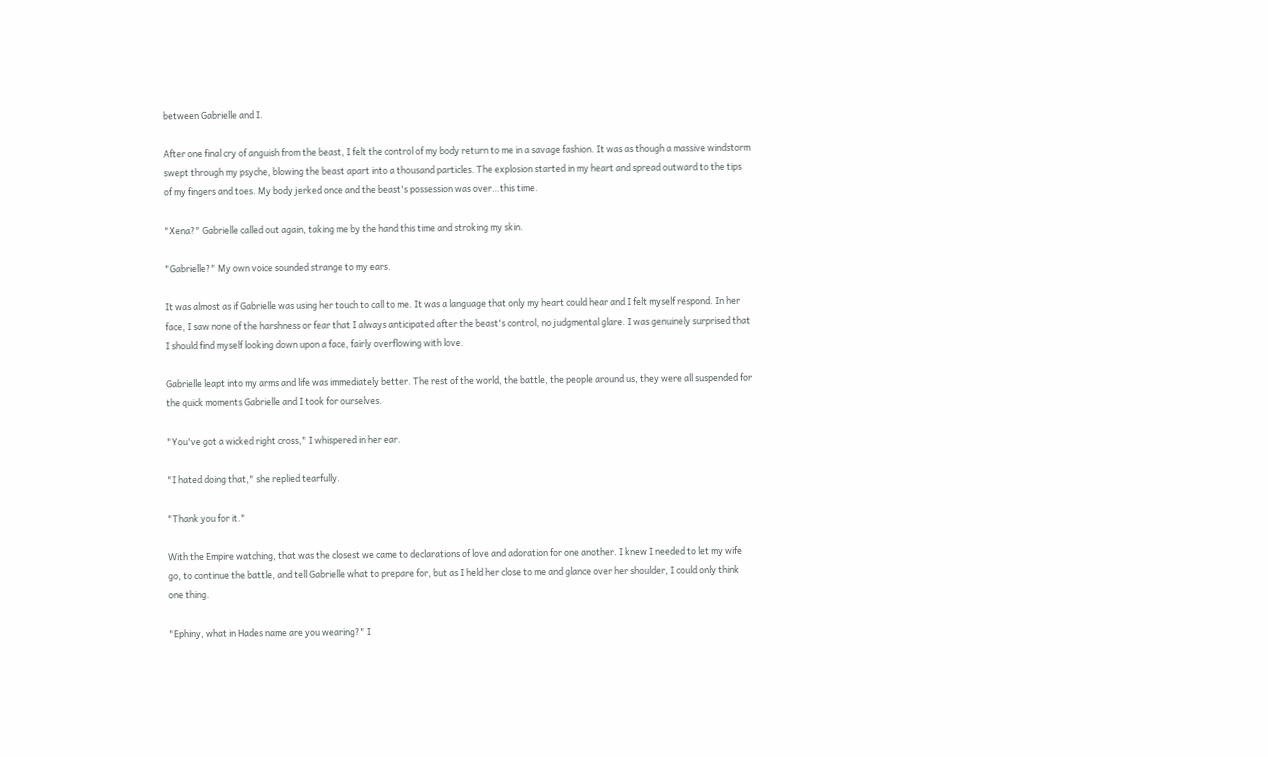between Gabrielle and I.

After one final cry of anguish from the beast, I felt the control of my body return to me in a savage fashion. It was as though a massive windstorm swept through my psyche, blowing the beast apart into a thousand particles. The explosion started in my heart and spread outward to the tips of my fingers and toes. My body jerked once and the beast's possession was over…this time.

"Xena?" Gabrielle called out again, taking me by the hand this time and stroking my skin.

"Gabrielle?" My own voice sounded strange to my ears.

It was almost as if Gabrielle was using her touch to call to me. It was a language that only my heart could hear and I felt myself respond. In her face, I saw none of the harshness or fear that I always anticipated after the beast's control, no judgmental glare. I was genuinely surprised that I should find myself looking down upon a face, fairly overflowing with love.

Gabrielle leapt into my arms and life was immediately better. The rest of the world, the battle, the people around us, they were all suspended for the quick moments Gabrielle and I took for ourselves.

"You've got a wicked right cross," I whispered in her ear.

"I hated doing that," she replied tearfully.

"Thank you for it."

With the Empire watching, that was the closest we came to declarations of love and adoration for one another. I knew I needed to let my wife go, to continue the battle, and tell Gabrielle what to prepare for, but as I held her close to me and glance over her shoulder, I could only think one thing.

"Ephiny, what in Hades name are you wearing?" I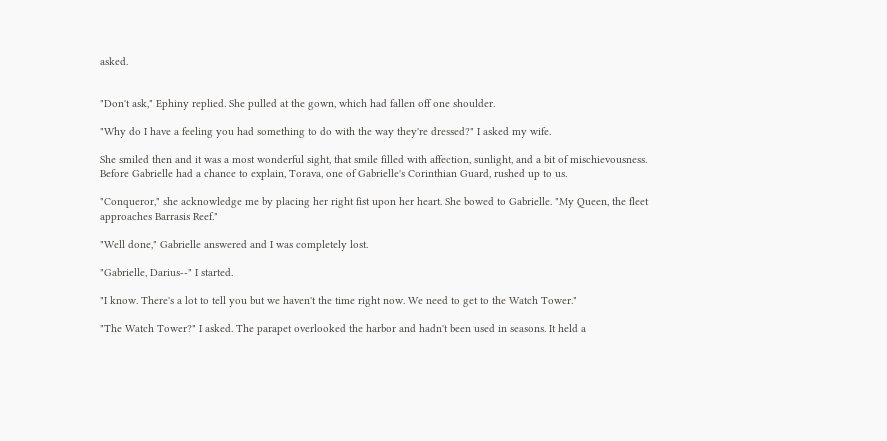asked.


"Don't ask," Ephiny replied. She pulled at the gown, which had fallen off one shoulder.

"Why do I have a feeling you had something to do with the way they're dressed?" I asked my wife.

She smiled then and it was a most wonderful sight, that smile filled with affection, sunlight, and a bit of mischievousness. Before Gabrielle had a chance to explain, Torava, one of Gabrielle's Corinthian Guard, rushed up to us.

"Conqueror," she acknowledge me by placing her right fist upon her heart. She bowed to Gabrielle. "My Queen, the fleet approaches Barrasis Reef."

"Well done," Gabrielle answered and I was completely lost.

"Gabrielle, Darius--" I started.

"I know. There's a lot to tell you but we haven't the time right now. We need to get to the Watch Tower."

"The Watch Tower?" I asked. The parapet overlooked the harbor and hadn't been used in seasons. It held a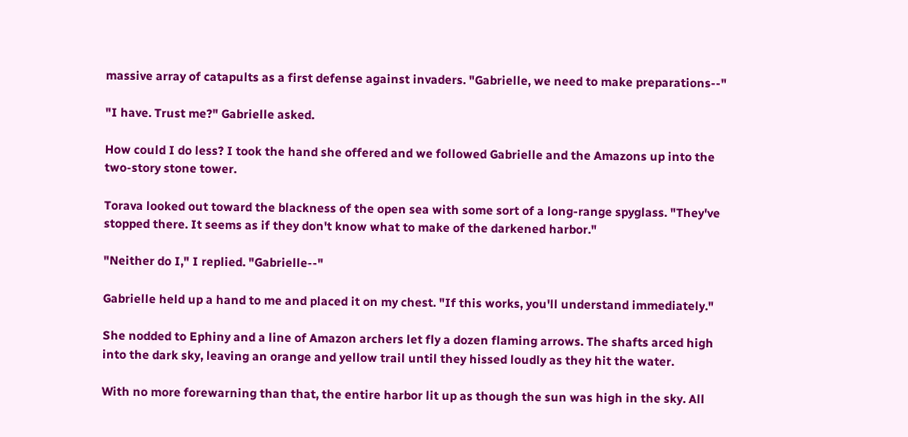massive array of catapults as a first defense against invaders. "Gabrielle, we need to make preparations--"

"I have. Trust me?" Gabrielle asked.

How could I do less? I took the hand she offered and we followed Gabrielle and the Amazons up into the two-story stone tower.

Torava looked out toward the blackness of the open sea with some sort of a long-range spyglass. "They've stopped there. It seems as if they don't know what to make of the darkened harbor."

"Neither do I," I replied. "Gabrielle--"

Gabrielle held up a hand to me and placed it on my chest. "If this works, you'll understand immediately."

She nodded to Ephiny and a line of Amazon archers let fly a dozen flaming arrows. The shafts arced high into the dark sky, leaving an orange and yellow trail until they hissed loudly as they hit the water.

With no more forewarning than that, the entire harbor lit up as though the sun was high in the sky. All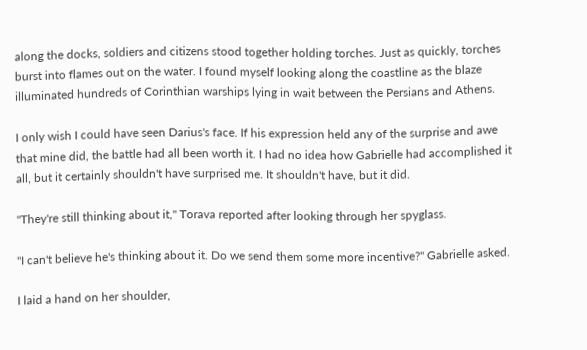along the docks, soldiers and citizens stood together holding torches. Just as quickly, torches burst into flames out on the water. I found myself looking along the coastline as the blaze illuminated hundreds of Corinthian warships lying in wait between the Persians and Athens.

I only wish I could have seen Darius's face. If his expression held any of the surprise and awe that mine did, the battle had all been worth it. I had no idea how Gabrielle had accomplished it all, but it certainly shouldn't have surprised me. It shouldn't have, but it did.

"They're still thinking about it," Torava reported after looking through her spyglass.

"I can't believe he's thinking about it. Do we send them some more incentive?" Gabrielle asked.

I laid a hand on her shoulder,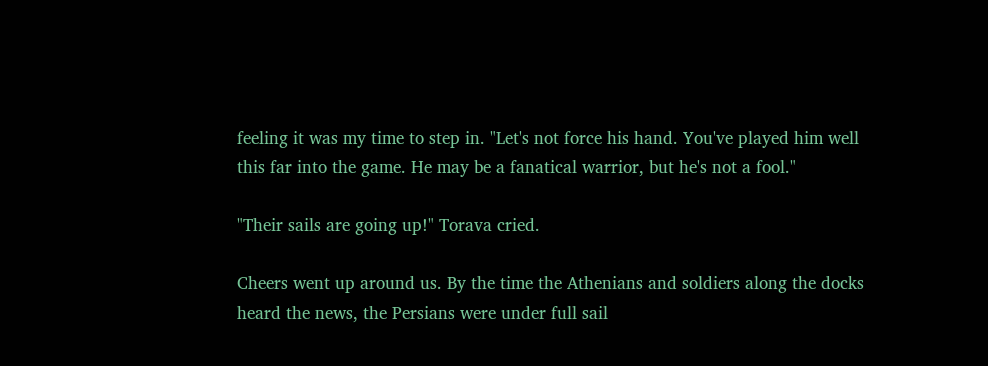feeling it was my time to step in. "Let's not force his hand. You've played him well this far into the game. He may be a fanatical warrior, but he's not a fool."

"Their sails are going up!" Torava cried.

Cheers went up around us. By the time the Athenians and soldiers along the docks heard the news, the Persians were under full sail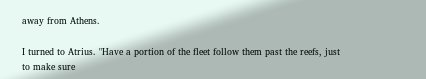away from Athens.

I turned to Atrius. "Have a portion of the fleet follow them past the reefs, just to make sure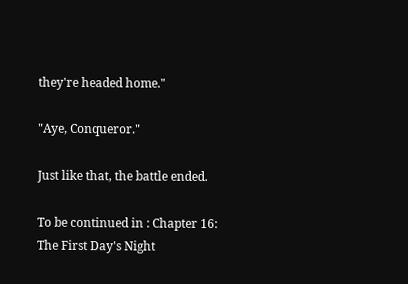they're headed home."

"Aye, Conqueror."

Just like that, the battle ended.

To be continued in : Chapter 16: The First Day's Night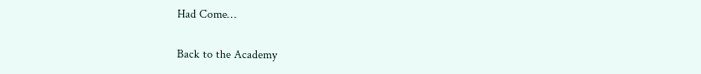Had Come…

Back to the Academy